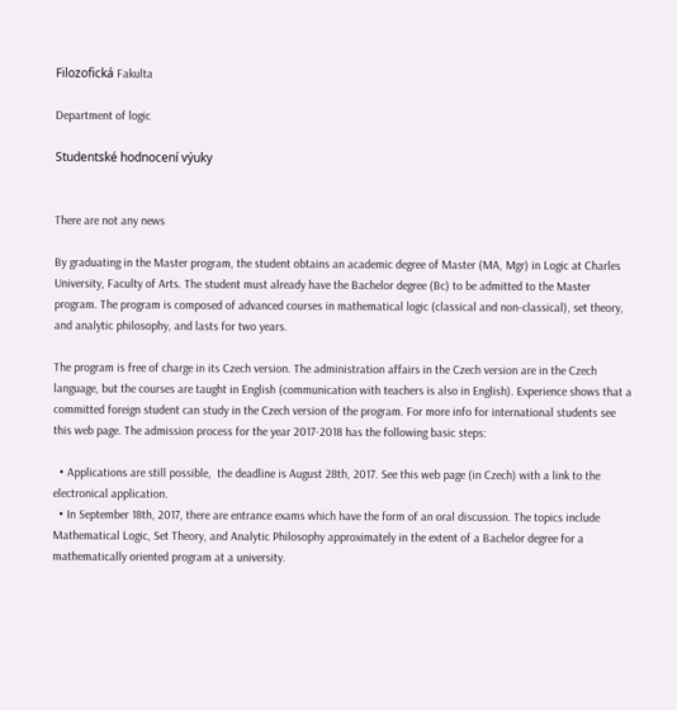Filozofická Fakulta

Department of logic

Studentské hodnocení výuky


There are not any news

By graduating in the Master program, the student obtains an academic degree of Master (MA, Mgr) in Logic at Charles University, Faculty of Arts. The student must already have the Bachelor degree (Bc) to be admitted to the Master program. The program is composed of advanced courses in mathematical logic (classical and non-classical), set theory, and analytic philosophy, and lasts for two years.

The program is free of charge in its Czech version. The administration affairs in the Czech version are in the Czech language, but the courses are taught in English (communication with teachers is also in English). Experience shows that a committed foreign student can study in the Czech version of the program. For more info for international students see this web page. The admission process for the year 2017-2018 has the following basic steps:

  • Applications are still possible,  the deadline is August 28th, 2017. See this web page (in Czech) with a link to the electronical application.
  • In September 18th, 2017, there are entrance exams which have the form of an oral discussion. The topics include Mathematical Logic, Set Theory, and Analytic Philosophy approximately in the extent of a Bachelor degree for a mathematically oriented program at a university.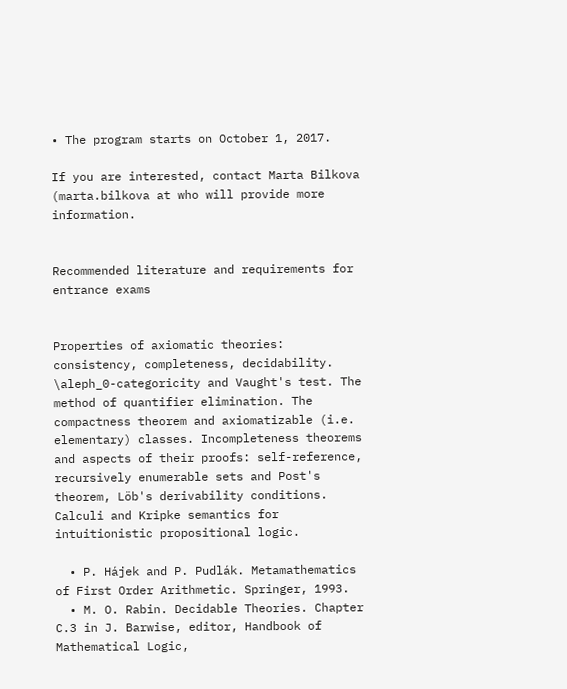• The program starts on October 1, 2017.

If you are interested, contact Marta Bilkova (marta.bilkova at who will provide more information.


Recommended literature and requirements for entrance exams


Properties of axiomatic theories: consistency, completeness, decidability. \aleph_0-categoricity and Vaught's test. The method of quantifier elimination. The compactness theorem and axiomatizable (i.e. elementary) classes. Incompleteness theorems and aspects of their proofs: self-reference, recursively enumerable sets and Post's theorem, Löb's derivability conditions. Calculi and Kripke semantics for intuitionistic propositional logic.

  • P. Hájek and P. Pudlák. Metamathematics of First Order Arithmetic. Springer, 1993.
  • M. O. Rabin. Decidable Theories. Chapter C.3 in J. Barwise, editor, Handbook of Mathematical Logic,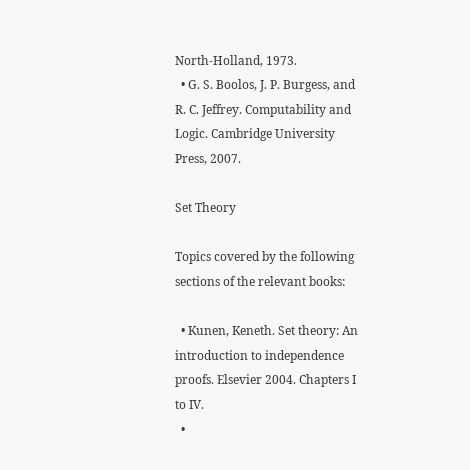North-Holland, 1973.
  • G. S. Boolos, J. P. Burgess, and R. C. Jeffrey. Computability and Logic. Cambridge University Press, 2007.

Set Theory

Topics covered by the following sections of the relevant books:

  • Kunen, Keneth. Set theory: An introduction to independence proofs. Elsevier 2004. Chapters I to IV.
  •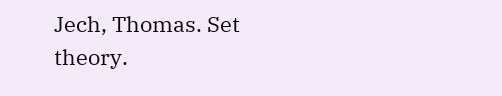Jech, Thomas. Set theory.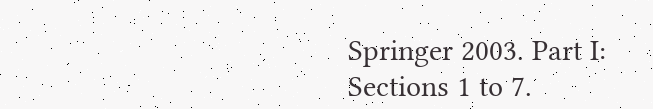Springer 2003. Part I: Sections 1 to 7.